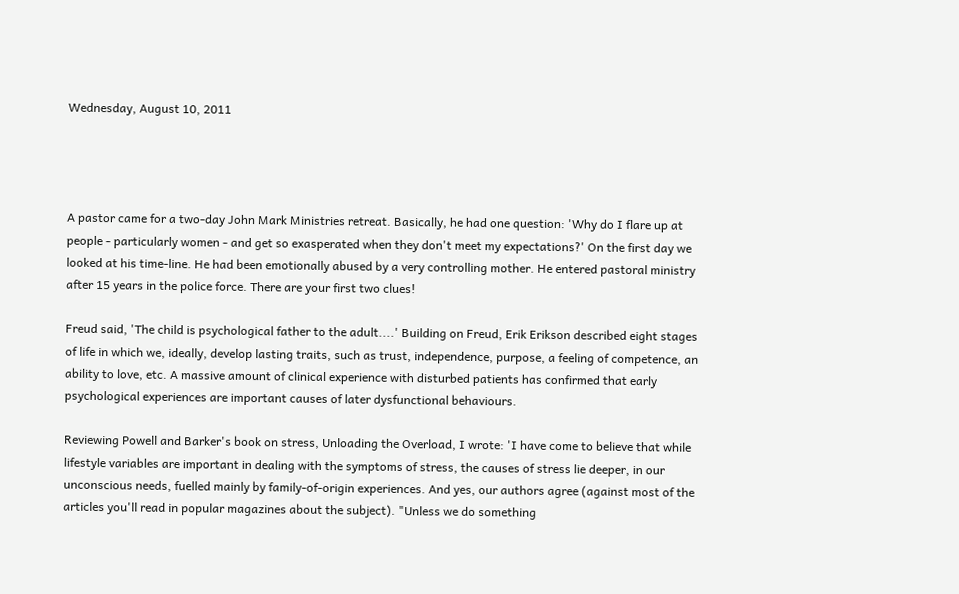Wednesday, August 10, 2011




A pastor came for a two-day John Mark Ministries retreat. Basically, he had one question: 'Why do I flare up at people - particularly women - and get so exasperated when they don't meet my expectations?' On the first day we looked at his time-line. He had been emotionally abused by a very controlling mother. He entered pastoral ministry after 15 years in the police force. There are your first two clues!

Freud said, 'The child is psychological father to the adult....' Building on Freud, Erik Erikson described eight stages of life in which we, ideally, develop lasting traits, such as trust, independence, purpose, a feeling of competence, an ability to love, etc. A massive amount of clinical experience with disturbed patients has confirmed that early psychological experiences are important causes of later dysfunctional behaviours.

Reviewing Powell and Barker's book on stress, Unloading the Overload, I wrote: 'I have come to believe that while lifestyle variables are important in dealing with the symptoms of stress, the causes of stress lie deeper, in our unconscious needs, fuelled mainly by family-of-origin experiences. And yes, our authors agree (against most of the articles you'll read in popular magazines about the subject). "Unless we do something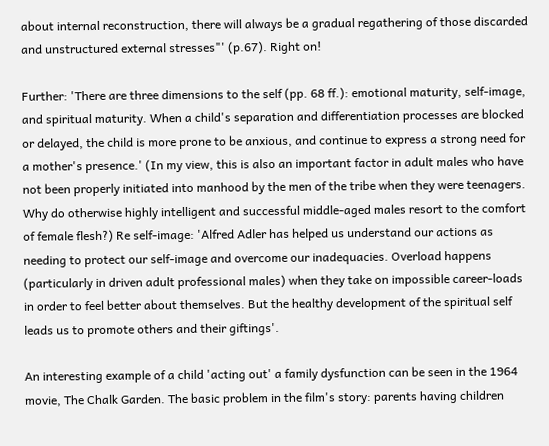about internal reconstruction, there will always be a gradual regathering of those discarded and unstructured external stresses"' (p.67). Right on!

Further: 'There are three dimensions to the self (pp. 68 ff.): emotional maturity, self-image, and spiritual maturity. When a child's separation and differentiation processes are blocked or delayed, the child is more prone to be anxious, and continue to express a strong need for a mother's presence.' (In my view, this is also an important factor in adult males who have not been properly initiated into manhood by the men of the tribe when they were teenagers. Why do otherwise highly intelligent and successful middle-aged males resort to the comfort of female flesh?) Re self-image: 'Alfred Adler has helped us understand our actions as needing to protect our self-image and overcome our inadequacies. Overload happens (particularly in driven adult professional males) when they take on impossible career-loads in order to feel better about themselves. But the healthy development of the spiritual self leads us to promote others and their giftings'.

An interesting example of a child 'acting out' a family dysfunction can be seen in the 1964 movie, The Chalk Garden. The basic problem in the film's story: parents having children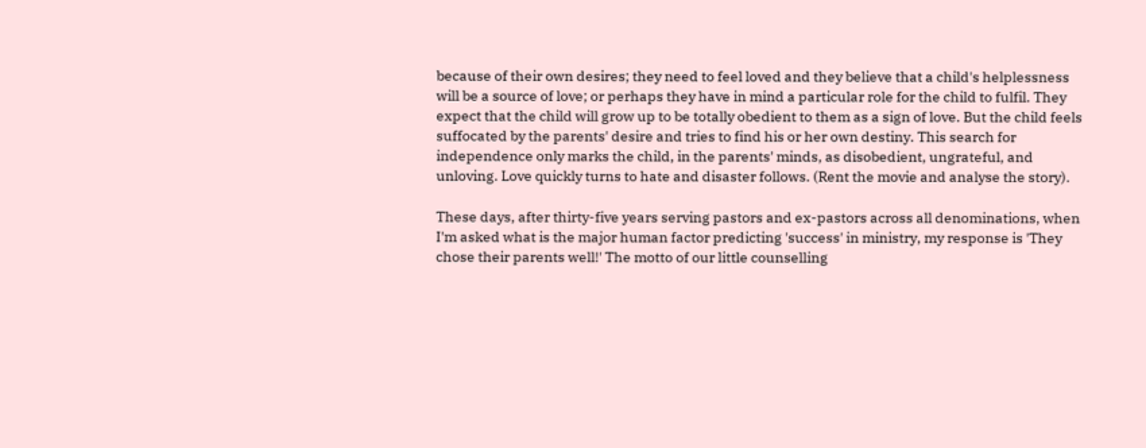because of their own desires; they need to feel loved and they believe that a child's helplessness will be a source of love; or perhaps they have in mind a particular role for the child to fulfil. They expect that the child will grow up to be totally obedient to them as a sign of love. But the child feels suffocated by the parents' desire and tries to find his or her own destiny. This search for independence only marks the child, in the parents' minds, as disobedient, ungrateful, and unloving. Love quickly turns to hate and disaster follows. (Rent the movie and analyse the story).

These days, after thirty-five years serving pastors and ex-pastors across all denominations, when I'm asked what is the major human factor predicting 'success' in ministry, my response is 'They chose their parents well!' The motto of our little counselling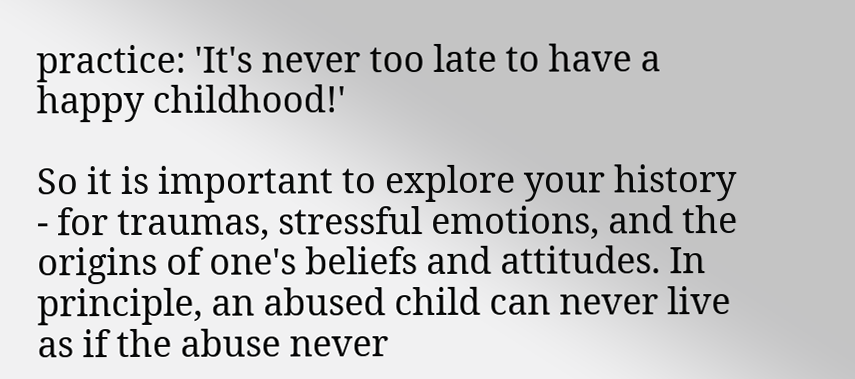practice: 'It's never too late to have a happy childhood!'

So it is important to explore your history - for traumas, stressful emotions, and the origins of one's beliefs and attitudes. In principle, an abused child can never live as if the abuse never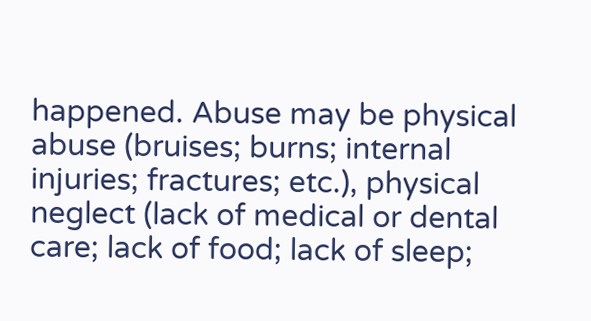happened. Abuse may be physical abuse (bruises; burns; internal injuries; fractures; etc.), physical neglect (lack of medical or dental care; lack of food; lack of sleep;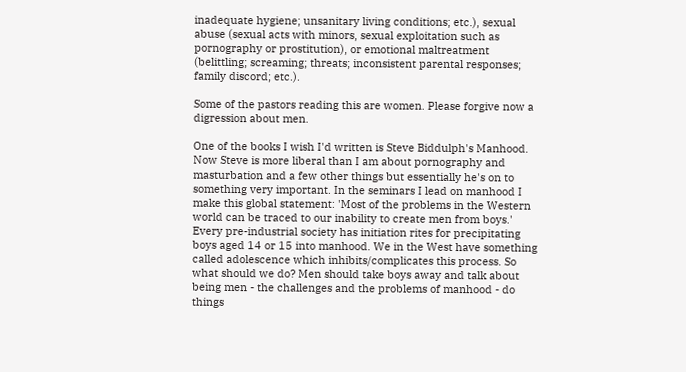inadequate hygiene; unsanitary living conditions; etc.), sexual abuse (sexual acts with minors, sexual exploitation such as pornography or prostitution), or emotional maltreatment (belittling; screaming; threats; inconsistent parental responses; family discord; etc.).

Some of the pastors reading this are women. Please forgive now a digression about men.

One of the books I wish I'd written is Steve Biddulph's Manhood. Now Steve is more liberal than I am about pornography and masturbation and a few other things but essentially he's on to something very important. In the seminars I lead on manhood I make this global statement: 'Most of the problems in the Western world can be traced to our inability to create men from boys.' Every pre-industrial society has initiation rites for precipitating boys aged 14 or 15 into manhood. We in the West have something called adolescence which inhibits/complicates this process. So what should we do? Men should take boys away and talk about being men - the challenges and the problems of manhood - do things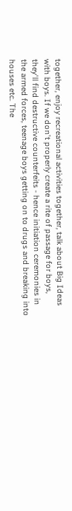together, enjoy recreational activities together, talk about Big Ideas with boys. If we don't properly create a rite of passage for boys, they'll find destructive counterfeits - hence initiation ceremonies in the armed forces, teenage boys getting on to drugs and breaking into houses etc. The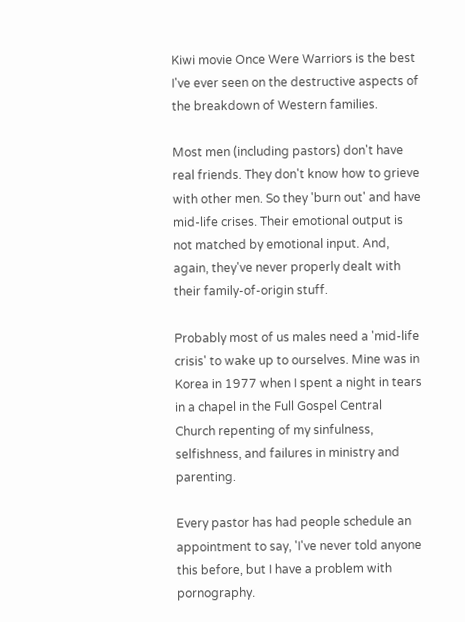Kiwi movie Once Were Warriors is the best I've ever seen on the destructive aspects of the breakdown of Western families.

Most men (including pastors) don't have real friends. They don't know how to grieve with other men. So they 'burn out' and have mid-life crises. Their emotional output is not matched by emotional input. And, again, they've never properly dealt with their family-of-origin stuff.

Probably most of us males need a 'mid-life crisis' to wake up to ourselves. Mine was in Korea in 1977 when I spent a night in tears in a chapel in the Full Gospel Central Church repenting of my sinfulness, selfishness, and failures in ministry and parenting.

Every pastor has had people schedule an appointment to say, 'I've never told anyone this before, but I have a problem with pornography.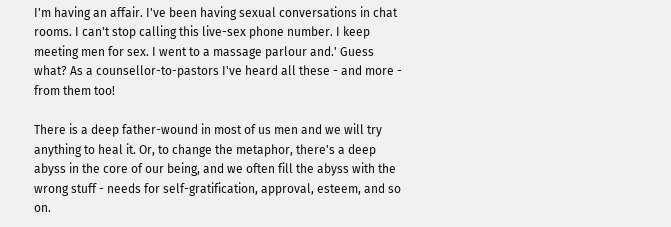I'm having an affair. I've been having sexual conversations in chat rooms. I can't stop calling this live-sex phone number. I keep meeting men for sex. I went to a massage parlour and.' Guess what? As a counsellor-to-pastors I've heard all these - and more - from them too!

There is a deep father-wound in most of us men and we will try anything to heal it. Or, to change the metaphor, there's a deep abyss in the core of our being, and we often fill the abyss with the wrong stuff - needs for self-gratification, approval, esteem, and so on.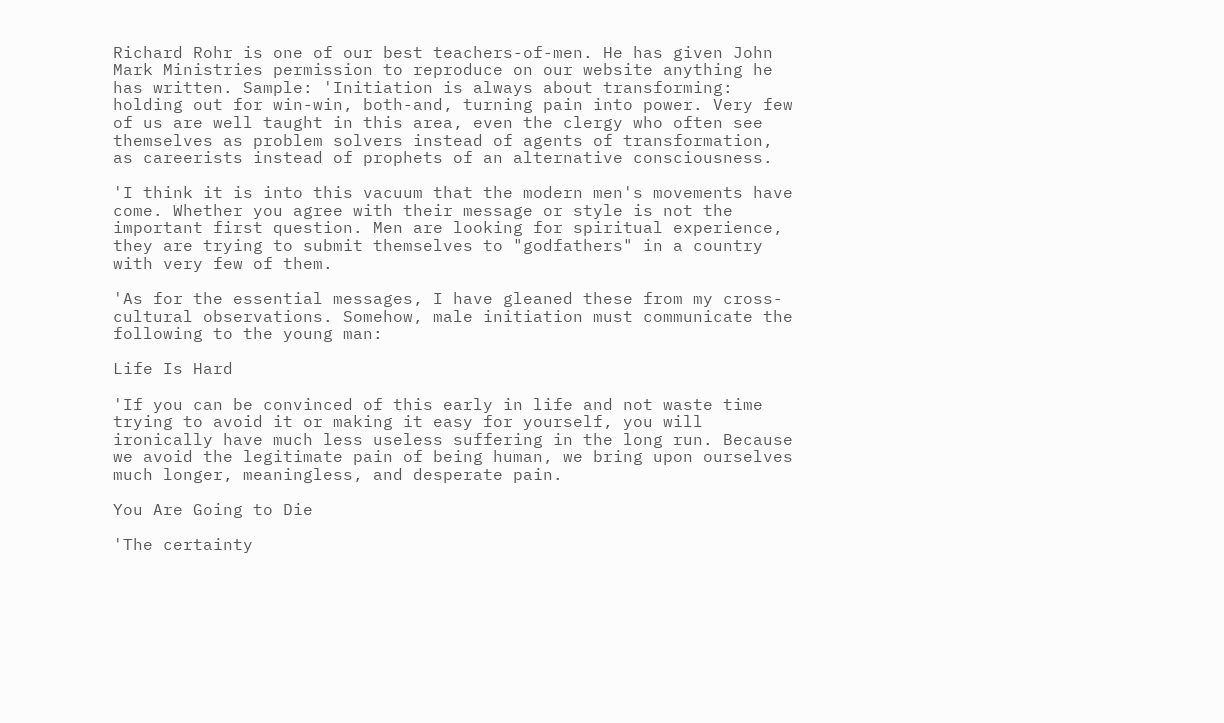Richard Rohr is one of our best teachers-of-men. He has given John Mark Ministries permission to reproduce on our website anything he has written. Sample: 'Initiation is always about transforming: holding out for win-win, both-and, turning pain into power. Very few of us are well taught in this area, even the clergy who often see themselves as problem solvers instead of agents of transformation, as careerists instead of prophets of an alternative consciousness.

'I think it is into this vacuum that the modern men's movements have come. Whether you agree with their message or style is not the important first question. Men are looking for spiritual experience, they are trying to submit themselves to "godfathers" in a country with very few of them.

'As for the essential messages, I have gleaned these from my cross-cultural observations. Somehow, male initiation must communicate the following to the young man:

Life Is Hard

'If you can be convinced of this early in life and not waste time trying to avoid it or making it easy for yourself, you will ironically have much less useless suffering in the long run. Because we avoid the legitimate pain of being human, we bring upon ourselves much longer, meaningless, and desperate pain.

You Are Going to Die

'The certainty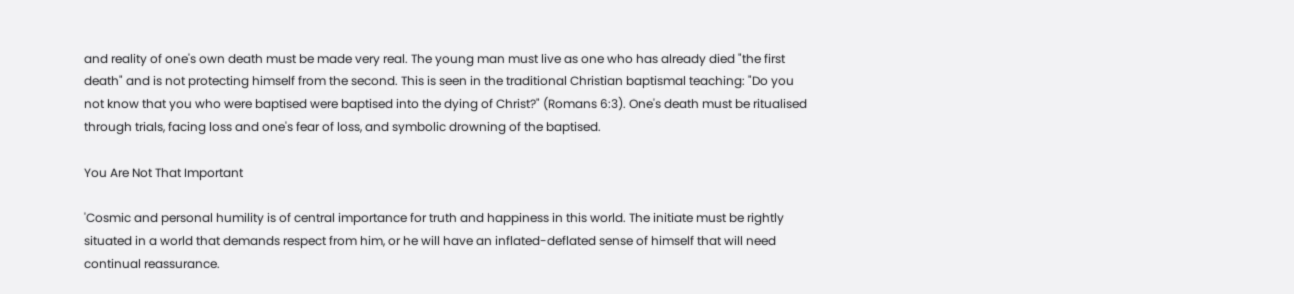and reality of one's own death must be made very real. The young man must live as one who has already died "the first death" and is not protecting himself from the second. This is seen in the traditional Christian baptismal teaching: "Do you not know that you who were baptised were baptised into the dying of Christ?" (Romans 6:3). One's death must be ritualised through trials, facing loss and one's fear of loss, and symbolic drowning of the baptised.

You Are Not That Important

'Cosmic and personal humility is of central importance for truth and happiness in this world. The initiate must be rightly situated in a world that demands respect from him, or he will have an inflated-deflated sense of himself that will need continual reassurance.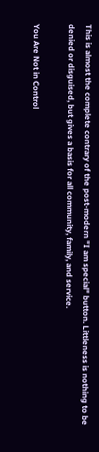This is almost the complete contrary of the post-modern "I am special" button. Littleness is nothing to be denied or disguised, but gives a basis for all community, family, and service.

You Are Not in Control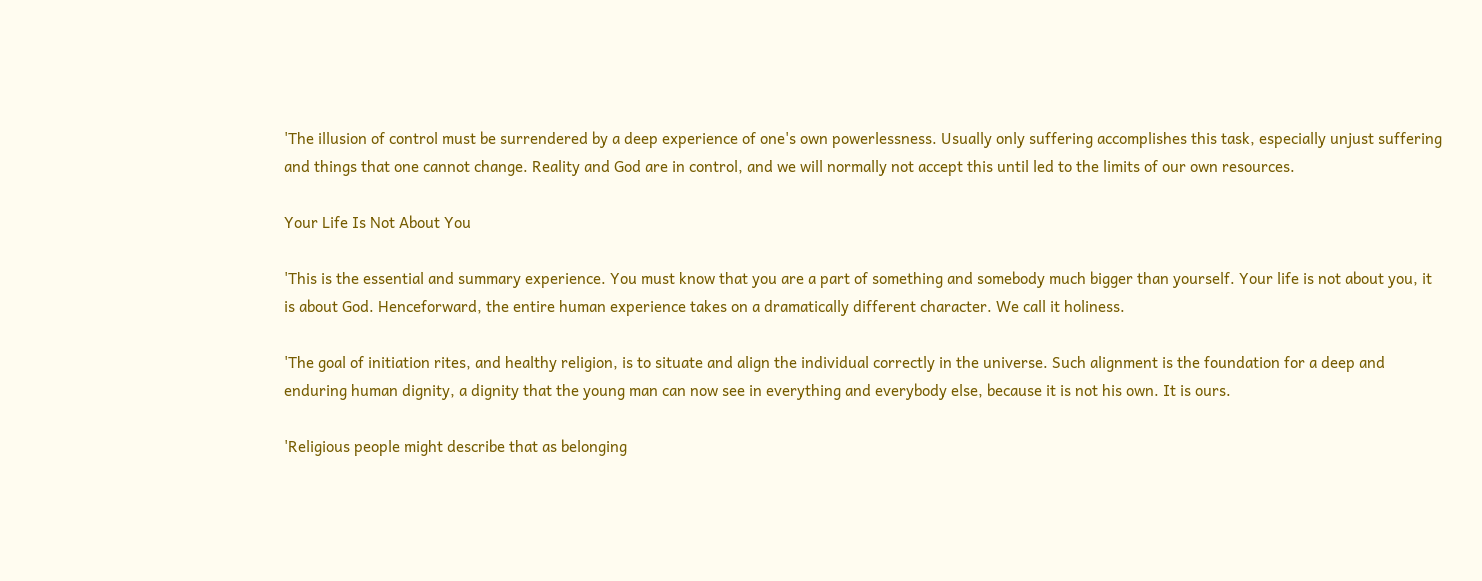'The illusion of control must be surrendered by a deep experience of one's own powerlessness. Usually only suffering accomplishes this task, especially unjust suffering and things that one cannot change. Reality and God are in control, and we will normally not accept this until led to the limits of our own resources.

Your Life Is Not About You

'This is the essential and summary experience. You must know that you are a part of something and somebody much bigger than yourself. Your life is not about you, it is about God. Henceforward, the entire human experience takes on a dramatically different character. We call it holiness.

'The goal of initiation rites, and healthy religion, is to situate and align the individual correctly in the universe. Such alignment is the foundation for a deep and enduring human dignity, a dignity that the young man can now see in everything and everybody else, because it is not his own. It is ours.

'Religious people might describe that as belonging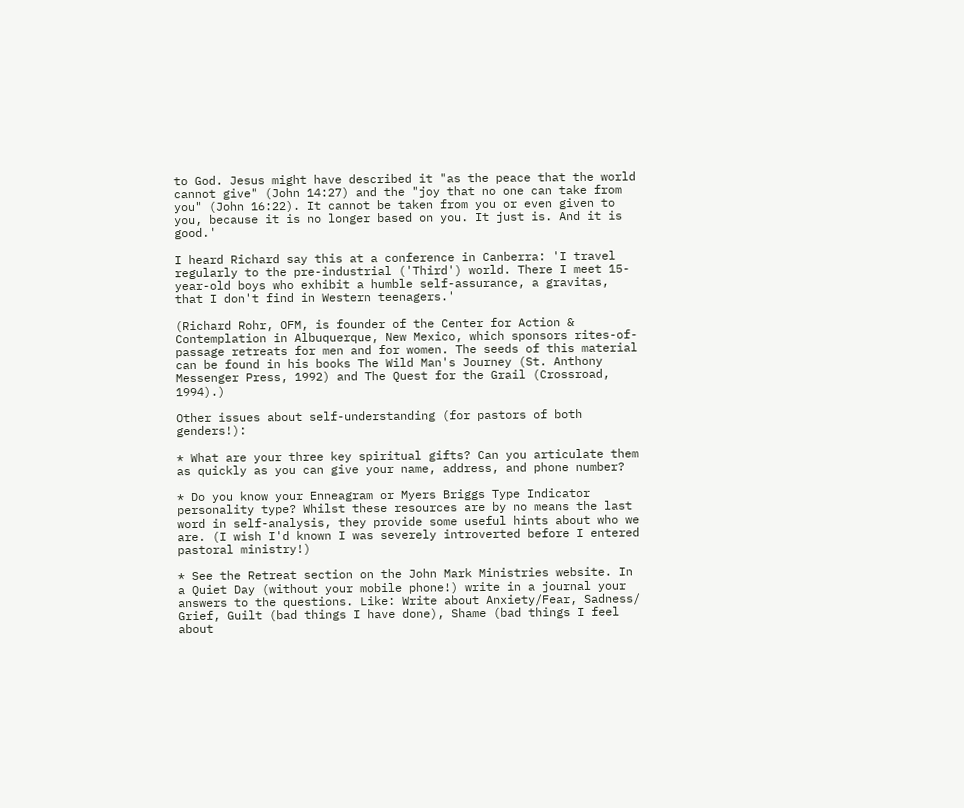to God. Jesus might have described it "as the peace that the world cannot give" (John 14:27) and the "joy that no one can take from you" (John 16:22). It cannot be taken from you or even given to you, because it is no longer based on you. It just is. And it is good.'

I heard Richard say this at a conference in Canberra: 'I travel regularly to the pre-industrial ('Third') world. There I meet 15-year-old boys who exhibit a humble self-assurance, a gravitas, that I don't find in Western teenagers.'

(Richard Rohr, OFM, is founder of the Center for Action & Contemplation in Albuquerque, New Mexico, which sponsors rites-of-passage retreats for men and for women. The seeds of this material can be found in his books The Wild Man's Journey (St. Anthony Messenger Press, 1992) and The Quest for the Grail (Crossroad, 1994).)

Other issues about self-understanding (for pastors of both genders!):

* What are your three key spiritual gifts? Can you articulate them as quickly as you can give your name, address, and phone number?

* Do you know your Enneagram or Myers Briggs Type Indicator personality type? Whilst these resources are by no means the last word in self-analysis, they provide some useful hints about who we are. (I wish I'd known I was severely introverted before I entered pastoral ministry!)

* See the Retreat section on the John Mark Ministries website. In a Quiet Day (without your mobile phone!) write in a journal your answers to the questions. Like: Write about Anxiety/Fear, Sadness/ Grief, Guilt (bad things I have done), Shame (bad things I feel about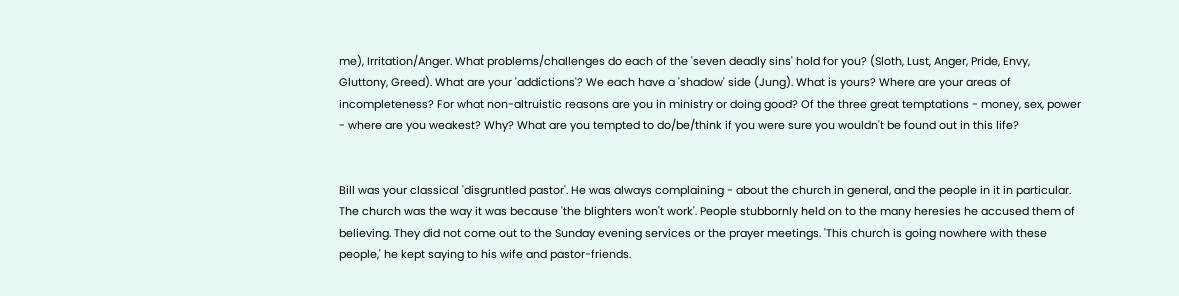me), Irritation/Anger. What problems/challenges do each of the 'seven deadly sins' hold for you? (Sloth, Lust, Anger, Pride, Envy, Gluttony, Greed). What are your 'addictions'? We each have a 'shadow' side (Jung). What is yours? Where are your areas of incompleteness? For what non-altruistic reasons are you in ministry or doing good? Of the three great temptations - money, sex, power - where are you weakest? Why? What are you tempted to do/be/think if you were sure you wouldn't be found out in this life?


Bill was your classical 'disgruntled pastor'. He was always complaining - about the church in general, and the people in it in particular. The church was the way it was because 'the blighters won't work'. People stubbornly held on to the many heresies he accused them of believing. They did not come out to the Sunday evening services or the prayer meetings. 'This church is going nowhere with these people,' he kept saying to his wife and pastor-friends.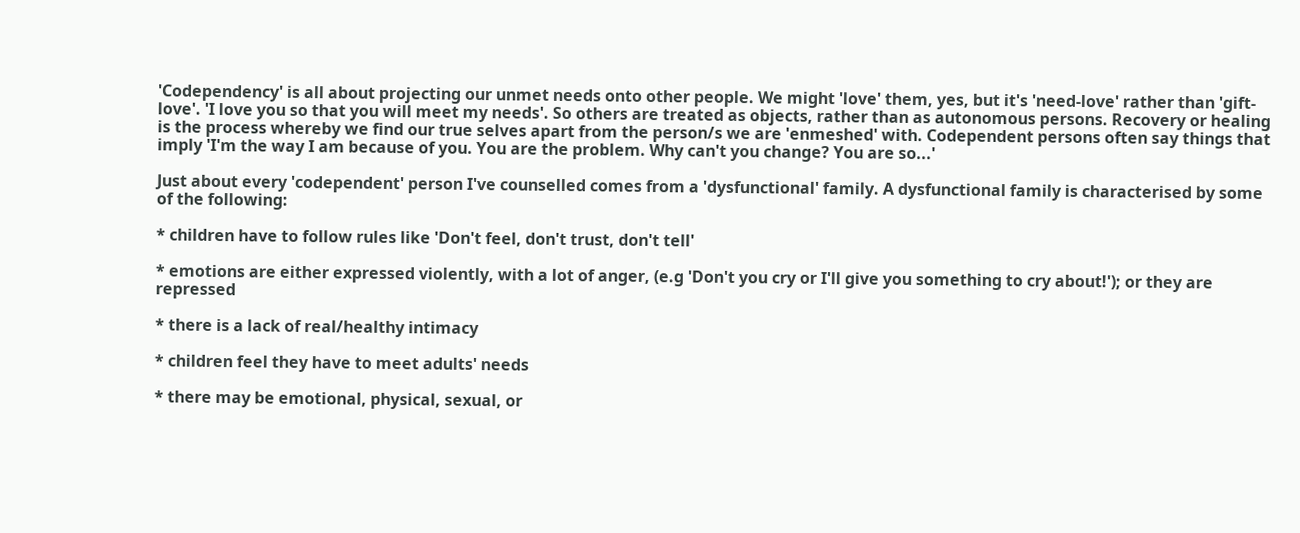'Codependency' is all about projecting our unmet needs onto other people. We might 'love' them, yes, but it's 'need-love' rather than 'gift-love'. 'I love you so that you will meet my needs'. So others are treated as objects, rather than as autonomous persons. Recovery or healing is the process whereby we find our true selves apart from the person/s we are 'enmeshed' with. Codependent persons often say things that imply 'I'm the way I am because of you. You are the problem. Why can't you change? You are so...'

Just about every 'codependent' person I've counselled comes from a 'dysfunctional' family. A dysfunctional family is characterised by some of the following:

* children have to follow rules like 'Don't feel, don't trust, don't tell'

* emotions are either expressed violently, with a lot of anger, (e.g 'Don't you cry or I'll give you something to cry about!'); or they are repressed

* there is a lack of real/healthy intimacy

* children feel they have to meet adults' needs

* there may be emotional, physical, sexual, or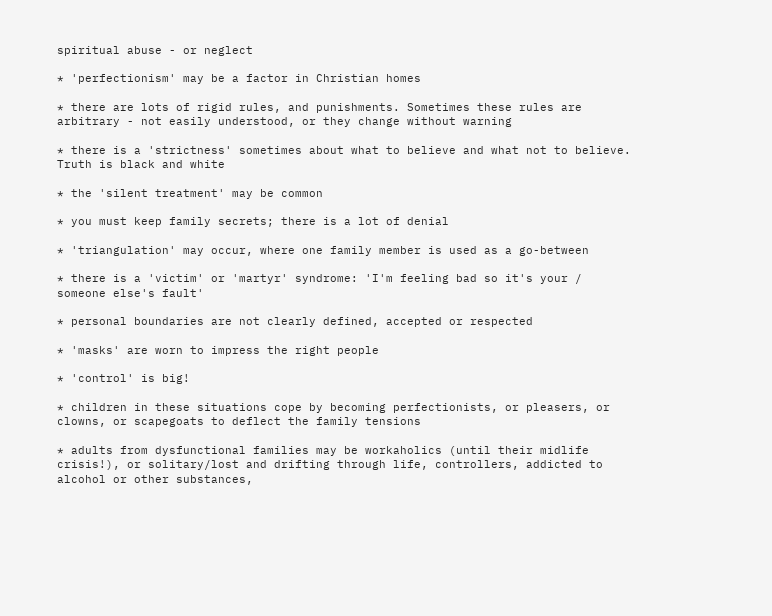spiritual abuse - or neglect

* 'perfectionism' may be a factor in Christian homes

* there are lots of rigid rules, and punishments. Sometimes these rules are arbitrary - not easily understood, or they change without warning

* there is a 'strictness' sometimes about what to believe and what not to believe. Truth is black and white

* the 'silent treatment' may be common

* you must keep family secrets; there is a lot of denial

* 'triangulation' may occur, where one family member is used as a go-between

* there is a 'victim' or 'martyr' syndrome: 'I'm feeling bad so it's your / someone else's fault'

* personal boundaries are not clearly defined, accepted or respected

* 'masks' are worn to impress the right people

* 'control' is big!

* children in these situations cope by becoming perfectionists, or pleasers, or clowns, or scapegoats to deflect the family tensions

* adults from dysfunctional families may be workaholics (until their midlife crisis!), or solitary/lost and drifting through life, controllers, addicted to alcohol or other substances,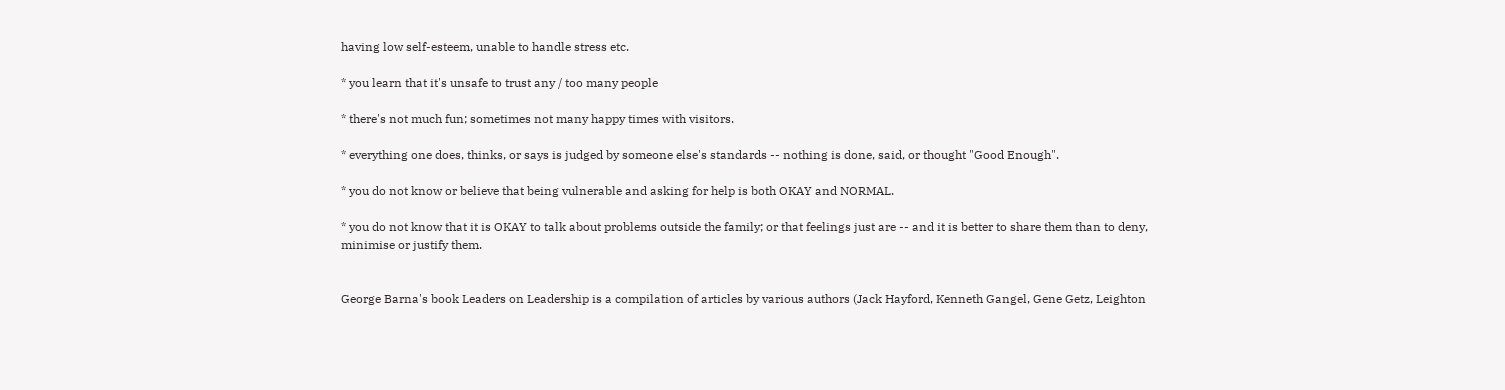having low self-esteem, unable to handle stress etc.

* you learn that it's unsafe to trust any / too many people

* there's not much fun; sometimes not many happy times with visitors.

* everything one does, thinks, or says is judged by someone else's standards -- nothing is done, said, or thought "Good Enough".

* you do not know or believe that being vulnerable and asking for help is both OKAY and NORMAL.

* you do not know that it is OKAY to talk about problems outside the family; or that feelings just are -- and it is better to share them than to deny, minimise or justify them.


George Barna's book Leaders on Leadership is a compilation of articles by various authors (Jack Hayford, Kenneth Gangel, Gene Getz, Leighton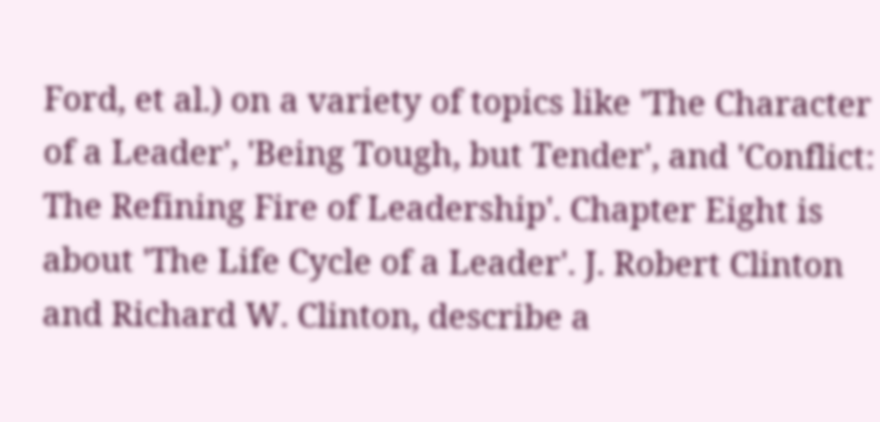Ford, et al.) on a variety of topics like 'The Character of a Leader', 'Being Tough, but Tender', and 'Conflict: The Refining Fire of Leadership'. Chapter Eight is about 'The Life Cycle of a Leader'. J. Robert Clinton and Richard W. Clinton, describe a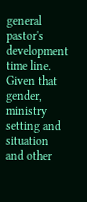general pastor's development time line. Given that gender, ministry setting and situation and other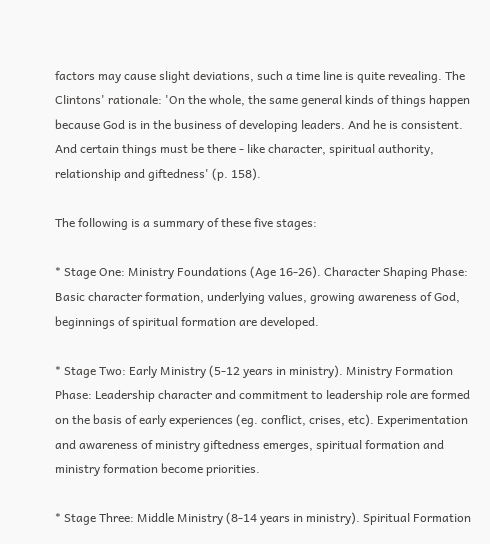factors may cause slight deviations, such a time line is quite revealing. The Clintons' rationale: 'On the whole, the same general kinds of things happen because God is in the business of developing leaders. And he is consistent. And certain things must be there - like character, spiritual authority, relationship and giftedness' (p. 158).

The following is a summary of these five stages:

* Stage One: Ministry Foundations (Age 16-26). Character Shaping Phase: Basic character formation, underlying values, growing awareness of God, beginnings of spiritual formation are developed.

* Stage Two: Early Ministry (5-12 years in ministry). Ministry Formation Phase: Leadership character and commitment to leadership role are formed on the basis of early experiences (eg. conflict, crises, etc). Experimentation and awareness of ministry giftedness emerges, spiritual formation and ministry formation become priorities.

* Stage Three: Middle Ministry (8-14 years in ministry). Spiritual Formation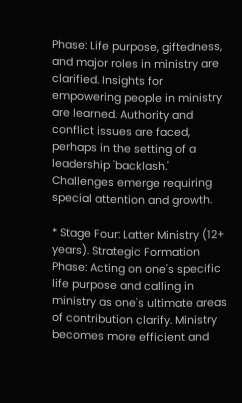Phase: Life purpose, giftedness, and major roles in ministry are clarified. Insights for empowering people in ministry are learned. Authority and conflict issues are faced, perhaps in the setting of a leadership 'backlash.' Challenges emerge requiring special attention and growth.

* Stage Four: Latter Ministry (12+ years). Strategic Formation Phase: Acting on one's specific life purpose and calling in ministry as one's ultimate areas of contribution clarify. Ministry becomes more efficient and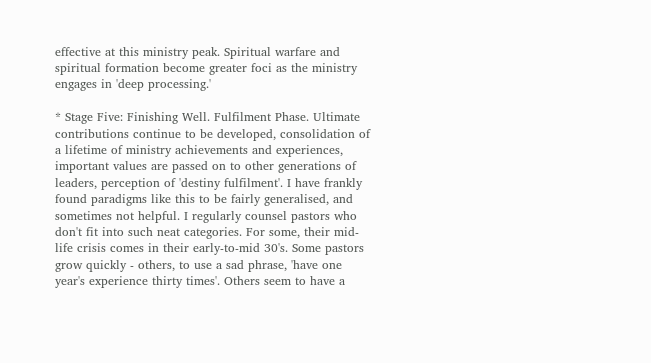effective at this ministry peak. Spiritual warfare and spiritual formation become greater foci as the ministry engages in 'deep processing.'

* Stage Five: Finishing Well. Fulfilment Phase. Ultimate contributions continue to be developed, consolidation of a lifetime of ministry achievements and experiences, important values are passed on to other generations of leaders, perception of 'destiny fulfilment'. I have frankly found paradigms like this to be fairly generalised, and sometimes not helpful. I regularly counsel pastors who don't fit into such neat categories. For some, their mid-life crisis comes in their early-to-mid 30's. Some pastors grow quickly - others, to use a sad phrase, 'have one year's experience thirty times'. Others seem to have a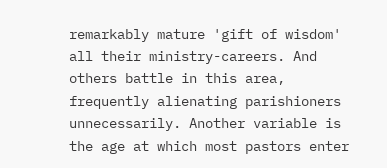remarkably mature 'gift of wisdom' all their ministry-careers. And others battle in this area, frequently alienating parishioners unnecessarily. Another variable is the age at which most pastors enter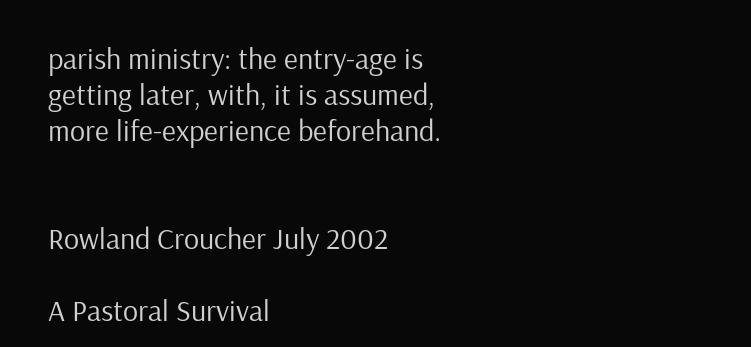parish ministry: the entry-age is getting later, with, it is assumed, more life-experience beforehand.


Rowland Croucher July 2002

A Pastoral Survival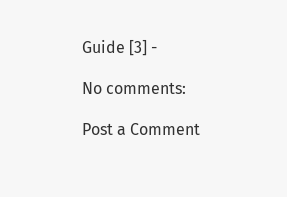Guide [3] -

No comments:

Post a Comment